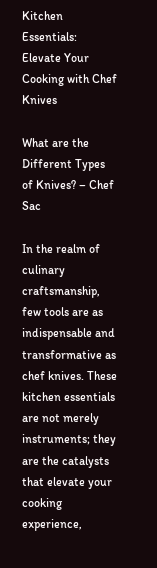Kitchen Essentials: Elevate Your Cooking with Chef Knives

What are the Different Types of Knives? – Chef Sac

In the realm of culinary craftsmanship, few tools are as indispensable and transformative as chef knives. These kitchen essentials are not merely instruments; they are the catalysts that elevate your cooking experience,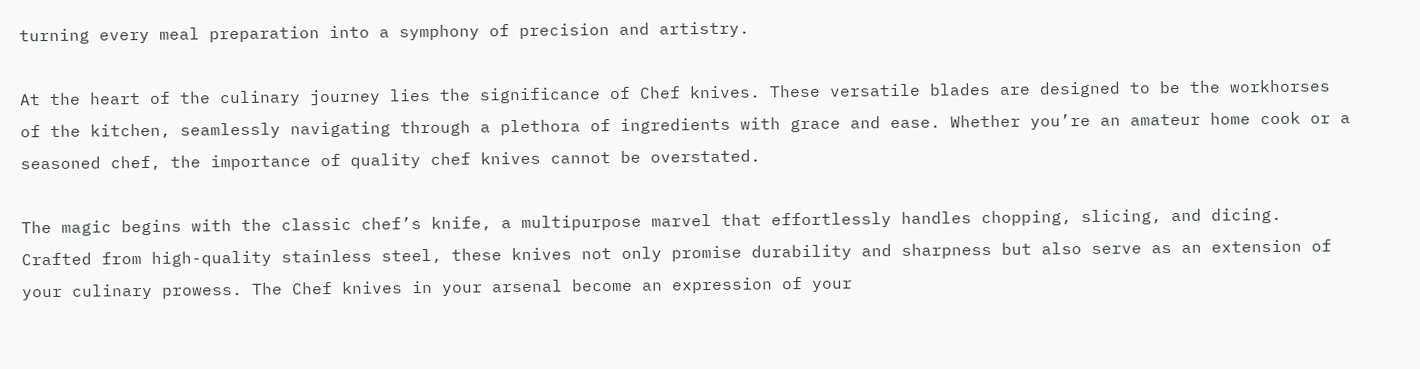turning every meal preparation into a symphony of precision and artistry.

At the heart of the culinary journey lies the significance of Chef knives. These versatile blades are designed to be the workhorses of the kitchen, seamlessly navigating through a plethora of ingredients with grace and ease. Whether you’re an amateur home cook or a seasoned chef, the importance of quality chef knives cannot be overstated.

The magic begins with the classic chef’s knife, a multipurpose marvel that effortlessly handles chopping, slicing, and dicing. Crafted from high-quality stainless steel, these knives not only promise durability and sharpness but also serve as an extension of your culinary prowess. The Chef knives in your arsenal become an expression of your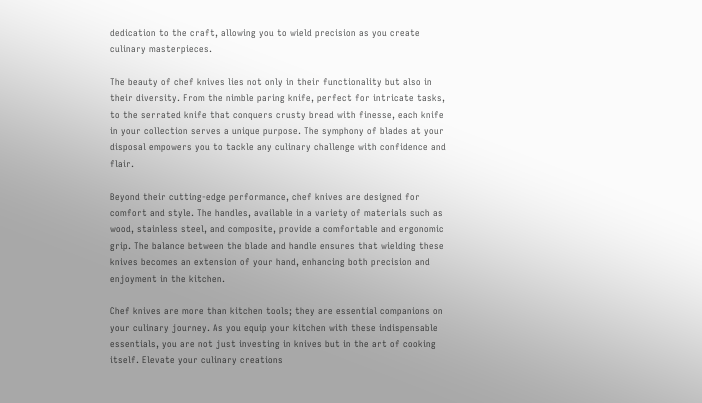dedication to the craft, allowing you to wield precision as you create culinary masterpieces.

The beauty of chef knives lies not only in their functionality but also in their diversity. From the nimble paring knife, perfect for intricate tasks, to the serrated knife that conquers crusty bread with finesse, each knife in your collection serves a unique purpose. The symphony of blades at your disposal empowers you to tackle any culinary challenge with confidence and flair.

Beyond their cutting-edge performance, chef knives are designed for comfort and style. The handles, available in a variety of materials such as wood, stainless steel, and composite, provide a comfortable and ergonomic grip. The balance between the blade and handle ensures that wielding these knives becomes an extension of your hand, enhancing both precision and enjoyment in the kitchen.

Chef knives are more than kitchen tools; they are essential companions on your culinary journey. As you equip your kitchen with these indispensable essentials, you are not just investing in knives but in the art of cooking itself. Elevate your culinary creations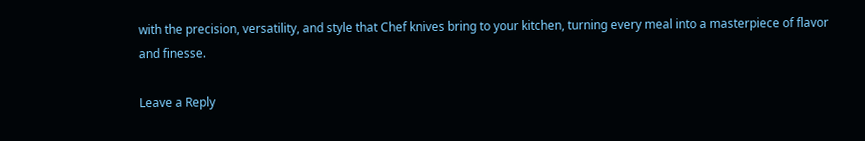with the precision, versatility, and style that Chef knives bring to your kitchen, turning every meal into a masterpiece of flavor and finesse.

Leave a Reply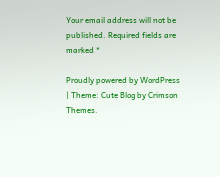Your email address will not be published. Required fields are marked *

Proudly powered by WordPress | Theme: Cute Blog by Crimson Themes.